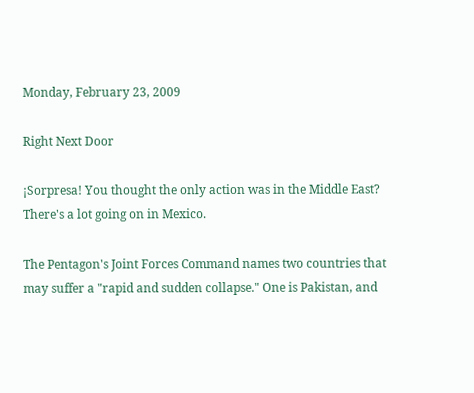Monday, February 23, 2009

Right Next Door

¡Sorpresa! You thought the only action was in the Middle East? There's a lot going on in Mexico.

The Pentagon's Joint Forces Command names two countries that may suffer a "rapid and sudden collapse." One is Pakistan, and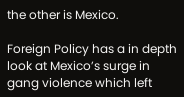the other is Mexico.

Foreign Policy has a in depth look at Mexico’s surge in gang violence which left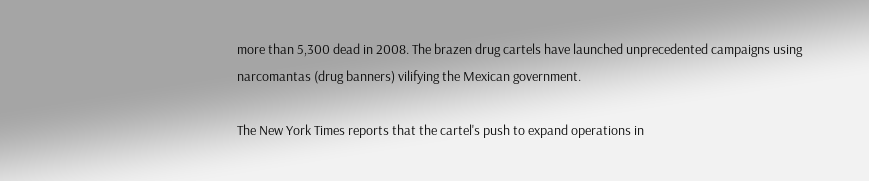more than 5,300 dead in 2008. The brazen drug cartels have launched unprecedented campaigns using narcomantas (drug banners) vilifying the Mexican government.

The New York Times reports that the cartel's push to expand operations in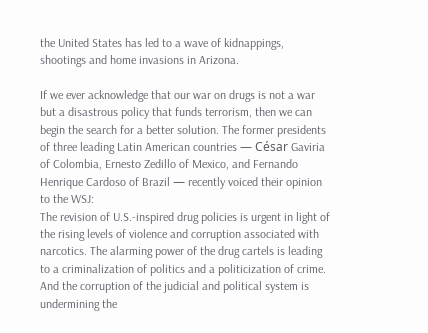the United States has led to a wave of kidnappings, shootings and home invasions in Arizona.

If we ever acknowledge that our war on drugs is not a war but a disastrous policy that funds terrorism, then we can begin the search for a better solution. The former presidents of three leading Latin American countries — César Gaviria of Colombia, Ernesto Zedillo of Mexico, and Fernando Henrique Cardoso of Brazil — recently voiced their opinion to the WSJ:
The revision of U.S.-inspired drug policies is urgent in light of the rising levels of violence and corruption associated with narcotics. The alarming power of the drug cartels is leading to a criminalization of politics and a politicization of crime. And the corruption of the judicial and political system is undermining the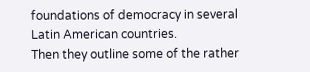foundations of democracy in several Latin American countries.
Then they outline some of the rather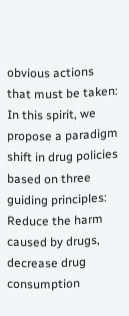obvious actions that must be taken:
In this spirit, we propose a paradigm shift in drug policies based on three guiding principles: Reduce the harm caused by drugs, decrease drug consumption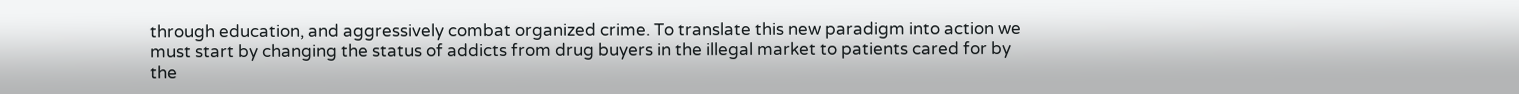through education, and aggressively combat organized crime. To translate this new paradigm into action we must start by changing the status of addicts from drug buyers in the illegal market to patients cared for by the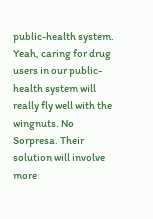public-health system.
Yeah, caring for drug users in our public-health system will really fly well with the wingnuts. No Sorpresa. Their solution will involve more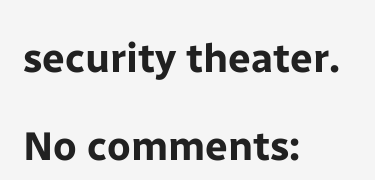security theater.

No comments: